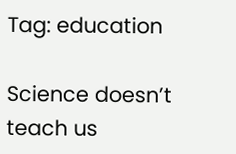Tag: education

Science doesn’t teach us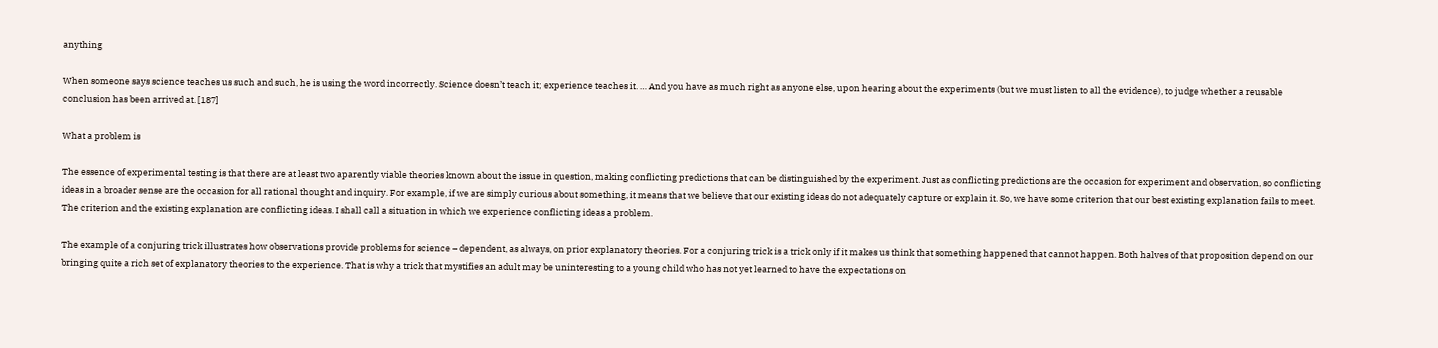anything

When someone says science teaches us such and such, he is using the word incorrectly. Science doesn’t teach it; experience teaches it. … And you have as much right as anyone else, upon hearing about the experiments (but we must listen to all the evidence), to judge whether a reusable conclusion has been arrived at. [187]

What a problem is

The essence of experimental testing is that there are at least two aparently viable theories known about the issue in question, making conflicting predictions that can be distinguished by the experiment. Just as conflicting predictions are the occasion for experiment and observation, so conflicting ideas in a broader sense are the occasion for all rational thought and inquiry. For example, if we are simply curious about something, it means that we believe that our existing ideas do not adequately capture or explain it. So, we have some criterion that our best existing explanation fails to meet. The criterion and the existing explanation are conflicting ideas. I shall call a situation in which we experience conflicting ideas a problem.

The example of a conjuring trick illustrates how observations provide problems for science – dependent, as always, on prior explanatory theories. For a conjuring trick is a trick only if it makes us think that something happened that cannot happen. Both halves of that proposition depend on our bringing quite a rich set of explanatory theories to the experience. That is why a trick that mystifies an adult may be uninteresting to a young child who has not yet learned to have the expectations on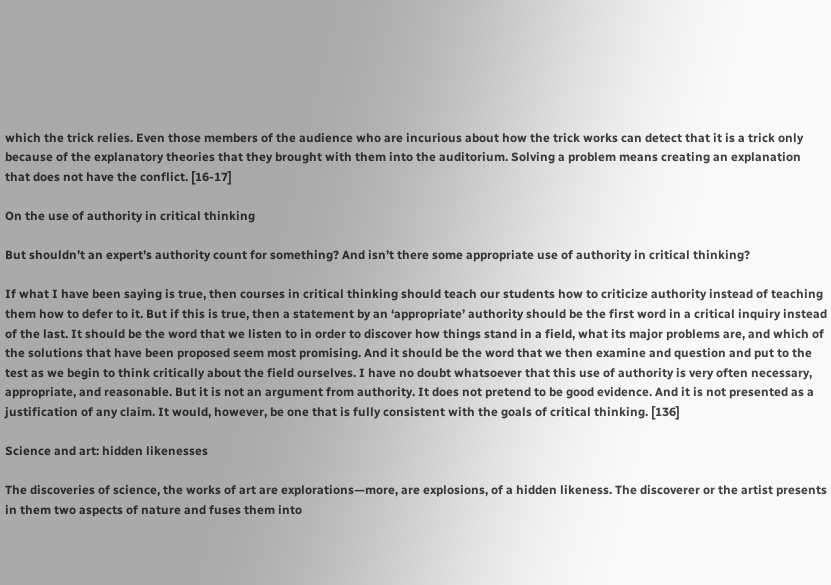which the trick relies. Even those members of the audience who are incurious about how the trick works can detect that it is a trick only because of the explanatory theories that they brought with them into the auditorium. Solving a problem means creating an explanation that does not have the conflict. [16-17]

On the use of authority in critical thinking

But shouldn’t an expert’s authority count for something? And isn’t there some appropriate use of authority in critical thinking?

If what I have been saying is true, then courses in critical thinking should teach our students how to criticize authority instead of teaching them how to defer to it. But if this is true, then a statement by an ‘appropriate’ authority should be the first word in a critical inquiry instead of the last. It should be the word that we listen to in order to discover how things stand in a field, what its major problems are, and which of the solutions that have been proposed seem most promising. And it should be the word that we then examine and question and put to the test as we begin to think critically about the field ourselves. I have no doubt whatsoever that this use of authority is very often necessary, appropriate, and reasonable. But it is not an argument from authority. It does not pretend to be good evidence. And it is not presented as a justification of any claim. It would, however, be one that is fully consistent with the goals of critical thinking. [136]

Science and art: hidden likenesses

The discoveries of science, the works of art are explorations—more, are explosions, of a hidden likeness. The discoverer or the artist presents in them two aspects of nature and fuses them into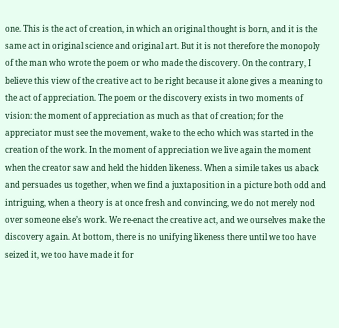one. This is the act of creation, in which an original thought is born, and it is the same act in original science and original art. But it is not therefore the monopoly of the man who wrote the poem or who made the discovery. On the contrary, I believe this view of the creative act to be right because it alone gives a meaning to the act of appreciation. The poem or the discovery exists in two moments of vision: the moment of appreciation as much as that of creation; for the appreciator must see the movement, wake to the echo which was started in the creation of the work. In the moment of appreciation we live again the moment when the creator saw and held the hidden likeness. When a simile takes us aback and persuades us together, when we find a juxtaposition in a picture both odd and intriguing, when a theory is at once fresh and convincing, we do not merely nod over someone else’s work. We re-enact the creative act, and we ourselves make the discovery again. At bottom, there is no unifying likeness there until we too have seized it, we too have made it for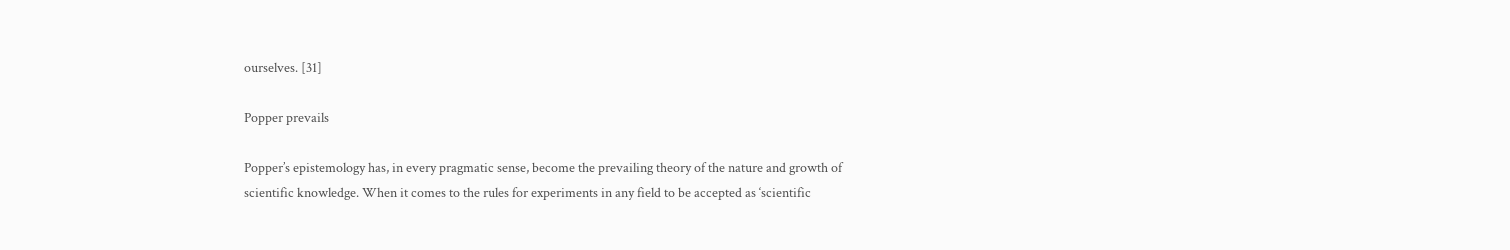ourselves. [31]

Popper prevails

Popper’s epistemology has, in every pragmatic sense, become the prevailing theory of the nature and growth of scientific knowledge. When it comes to the rules for experiments in any field to be accepted as ‘scientific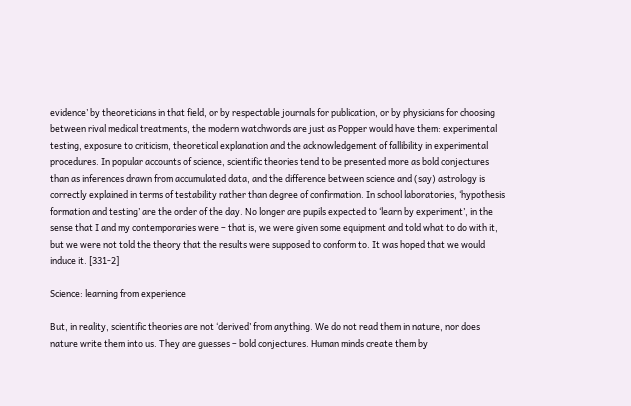evidence’ by theoreticians in that field, or by respectable journals for publication, or by physicians for choosing between rival medical treatments, the modern watchwords are just as Popper would have them: experimental testing, exposure to criticism, theoretical explanation and the acknowledgement of fallibility in experimental procedures. In popular accounts of science, scientific theories tend to be presented more as bold conjectures than as inferences drawn from accumulated data, and the difference between science and (say) astrology is correctly explained in terms of testability rather than degree of confirmation. In school laboratories, ‘hypothesis formation and testing’ are the order of the day. No longer are pupils expected to ‘learn by experiment’, in the sense that I and my contemporaries were – that is, we were given some equipment and told what to do with it, but we were not told the theory that the results were supposed to conform to. It was hoped that we would induce it. [331-2]

Science: learning from experience

But, in reality, scientific theories are not ‘derived’ from anything. We do not read them in nature, nor does nature write them into us. They are guesses – bold conjectures. Human minds create them by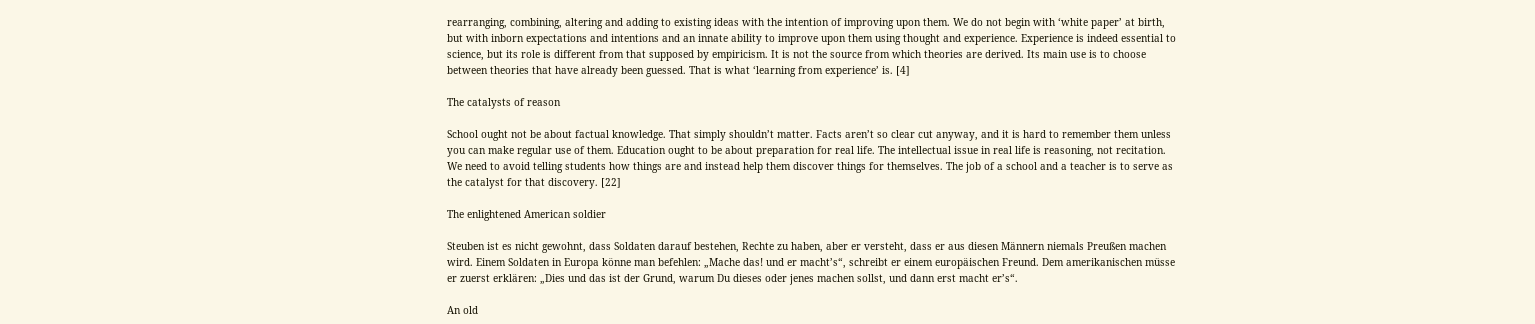rearranging, combining, altering and adding to existing ideas with the intention of improving upon them. We do not begin with ‘white paper’ at birth, but with inborn expectations and intentions and an innate ability to improve upon them using thought and experience. Experience is indeed essential to science, but its role is different from that supposed by empiricism. It is not the source from which theories are derived. Its main use is to choose between theories that have already been guessed. That is what ‘learning from experience’ is. [4]

The catalysts of reason

School ought not be about factual knowledge. That simply shouldn’t matter. Facts aren’t so clear cut anyway, and it is hard to remember them unless you can make regular use of them. Education ought to be about preparation for real life. The intellectual issue in real life is reasoning, not recitation. We need to avoid telling students how things are and instead help them discover things for themselves. The job of a school and a teacher is to serve as the catalyst for that discovery. [22]

The enlightened American soldier

Steuben ist es nicht gewohnt, dass Soldaten darauf bestehen, Rechte zu haben, aber er versteht, dass er aus diesen Männern niemals Preußen machen wird. Einem Soldaten in Europa könne man befehlen: „Mache das! und er macht’s“, schreibt er einem europäischen Freund. Dem amerikanischen müsse er zuerst erklären: „Dies und das ist der Grund, warum Du dieses oder jenes machen sollst, und dann erst macht er’s“.

An old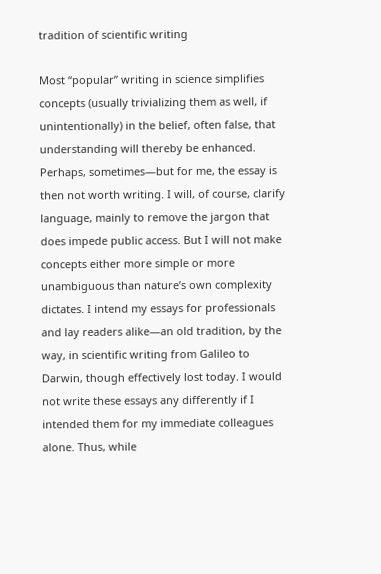tradition of scientific writing

Most “popular” writing in science simplifies concepts (usually trivializing them as well, if unintentionally) in the belief, often false, that understanding will thereby be enhanced. Perhaps, sometimes—but for me, the essay is then not worth writing. I will, of course, clarify language, mainly to remove the jargon that does impede public access. But I will not make concepts either more simple or more unambiguous than nature’s own complexity dictates. I intend my essays for professionals and lay readers alike—an old tradition, by the way, in scientific writing from Galileo to Darwin, though effectively lost today. I would not write these essays any differently if I intended them for my immediate colleagues alone. Thus, while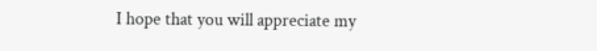I hope that you will appreciate my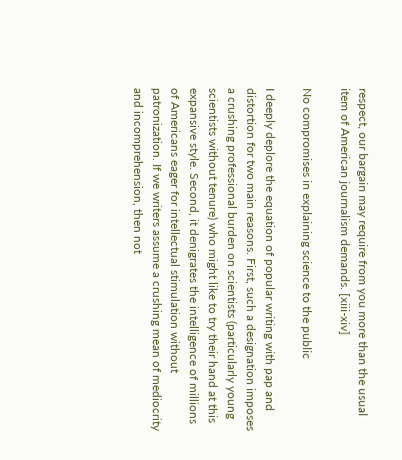respect, our bargain may require from you more than the usual item of American journalism demands. [xiii-xiv]

No compromises in explaining science to the public

I deeply deplore the equation of popular writing with pap and distortion for two main reasons. First, such a designation imposes a crushing professional burden on scientists (particularly young scientists without tenure) who might like to try their hand at this expansive style. Second, it denigrates the intelligence of millions of Americans eager for intellectual stimulation without patronization. If we writers assume a crushing mean of mediocrity and incomprehension, then not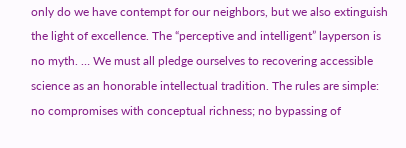only do we have contempt for our neighbors, but we also extinguish the light of excellence. The “perceptive and intelligent” layperson is no myth. … We must all pledge ourselves to recovering accessible science as an honorable intellectual tradition. The rules are simple: no compromises with conceptual richness; no bypassing of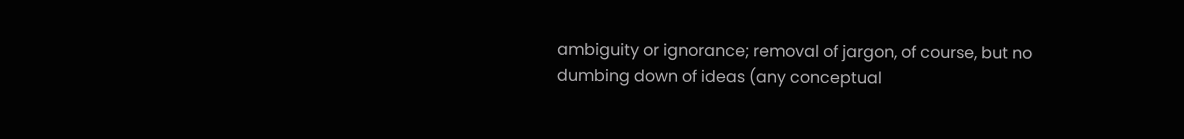ambiguity or ignorance; removal of jargon, of course, but no dumbing down of ideas (any conceptual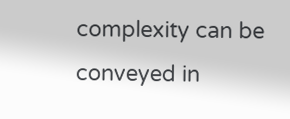complexity can be conveyed in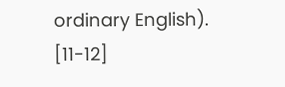ordinary English). [11-12]